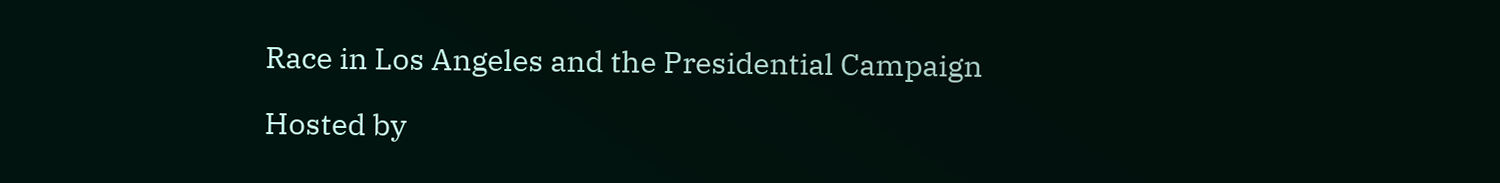Race in Los Angeles and the Presidential Campaign

Hosted by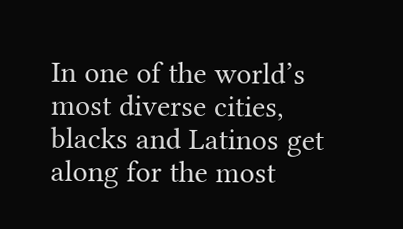In one of the world’s most diverse cities, blacks and Latinos get along for the most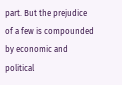part. But the prejudice of a few is compounded by economic and political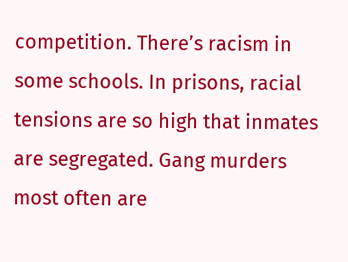competition. There’s racism in some schools. In prisons, racial tensions are so high that inmates are segregated. Gang murders most often are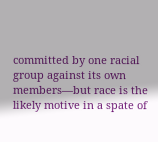committed by one racial group against its own members—but race is the likely motive in a spate of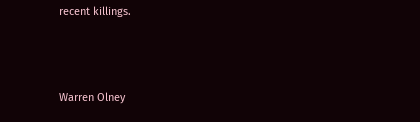recent killings.



Warren Olney